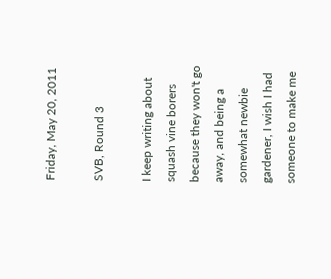Friday, May 20, 2011

SVB, Round 3

I keep writing about squash vine borers because they won't go away, and being a somewhat newbie gardener, I wish I had someone to make me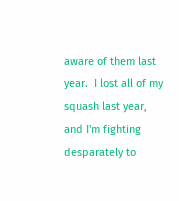aware of them last year.  I lost all of my squash last year, and I'm fighting desparately to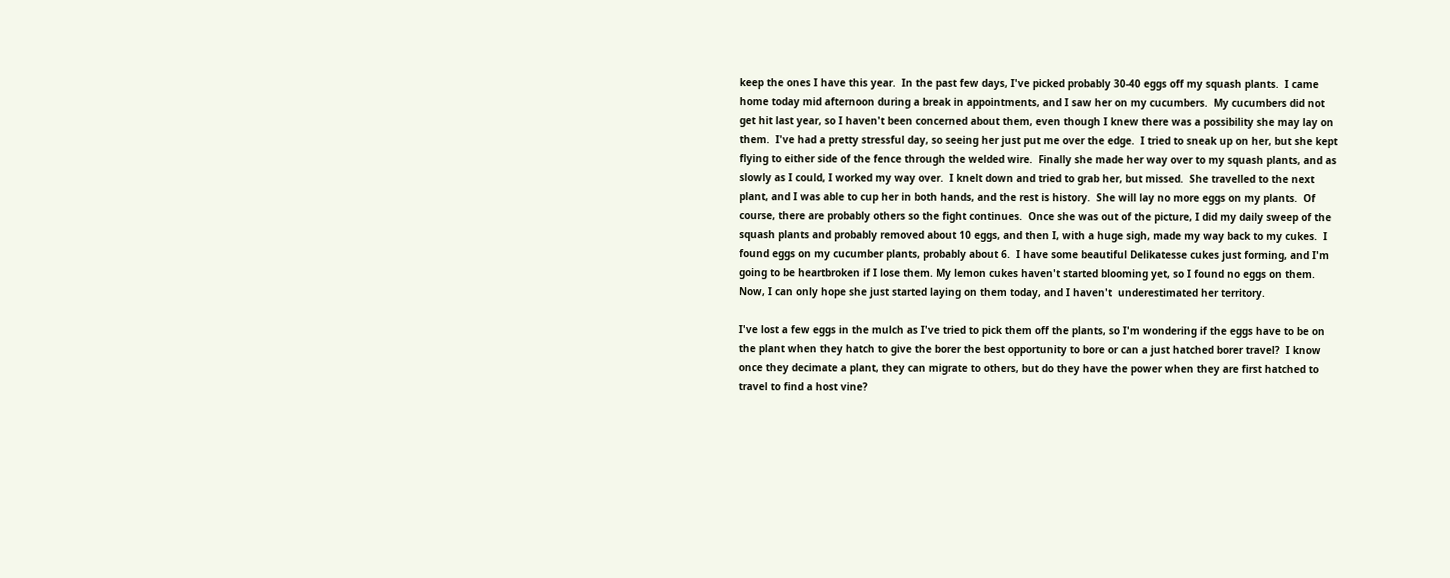keep the ones I have this year.  In the past few days, I've picked probably 30-40 eggs off my squash plants.  I came home today mid afternoon during a break in appointments, and I saw her on my cucumbers.  My cucumbers did not get hit last year, so I haven't been concerned about them, even though I knew there was a possibility she may lay on them.  I've had a pretty stressful day, so seeing her just put me over the edge.  I tried to sneak up on her, but she kept flying to either side of the fence through the welded wire.  Finally she made her way over to my squash plants, and as slowly as I could, I worked my way over.  I knelt down and tried to grab her, but missed.  She travelled to the next plant, and I was able to cup her in both hands, and the rest is history.  She will lay no more eggs on my plants.  Of course, there are probably others so the fight continues.  Once she was out of the picture, I did my daily sweep of the squash plants and probably removed about 10 eggs, and then I, with a huge sigh, made my way back to my cukes.  I found eggs on my cucumber plants, probably about 6.  I have some beautiful Delikatesse cukes just forming, and I'm going to be heartbroken if I lose them. My lemon cukes haven't started blooming yet, so I found no eggs on them.  Now, I can only hope she just started laying on them today, and I haven't  underestimated her territory.

I've lost a few eggs in the mulch as I've tried to pick them off the plants, so I'm wondering if the eggs have to be on the plant when they hatch to give the borer the best opportunity to bore or can a just hatched borer travel?  I know once they decimate a plant, they can migrate to others, but do they have the power when they are first hatched to travel to find a host vine?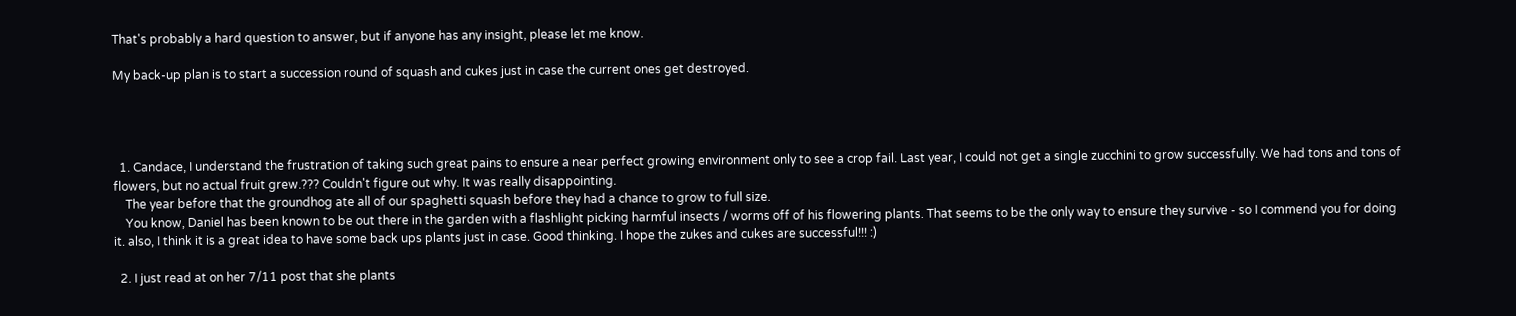That's probably a hard question to answer, but if anyone has any insight, please let me know.

My back-up plan is to start a succession round of squash and cukes just in case the current ones get destroyed.




  1. Candace, I understand the frustration of taking such great pains to ensure a near perfect growing environment only to see a crop fail. Last year, I could not get a single zucchini to grow successfully. We had tons and tons of flowers, but no actual fruit grew.??? Couldn't figure out why. It was really disappointing.
    The year before that the groundhog ate all of our spaghetti squash before they had a chance to grow to full size.
    You know, Daniel has been known to be out there in the garden with a flashlight picking harmful insects / worms off of his flowering plants. That seems to be the only way to ensure they survive - so I commend you for doing it. also, I think it is a great idea to have some back ups plants just in case. Good thinking. I hope the zukes and cukes are successful!!! :)

  2. I just read at on her 7/11 post that she plants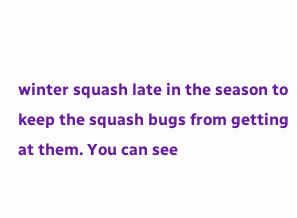winter squash late in the season to keep the squash bugs from getting at them. You can see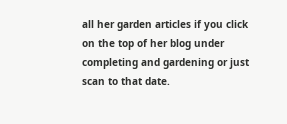all her garden articles if you click on the top of her blog under completing and gardening or just scan to that date.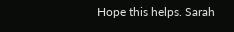Hope this helps. Sarah